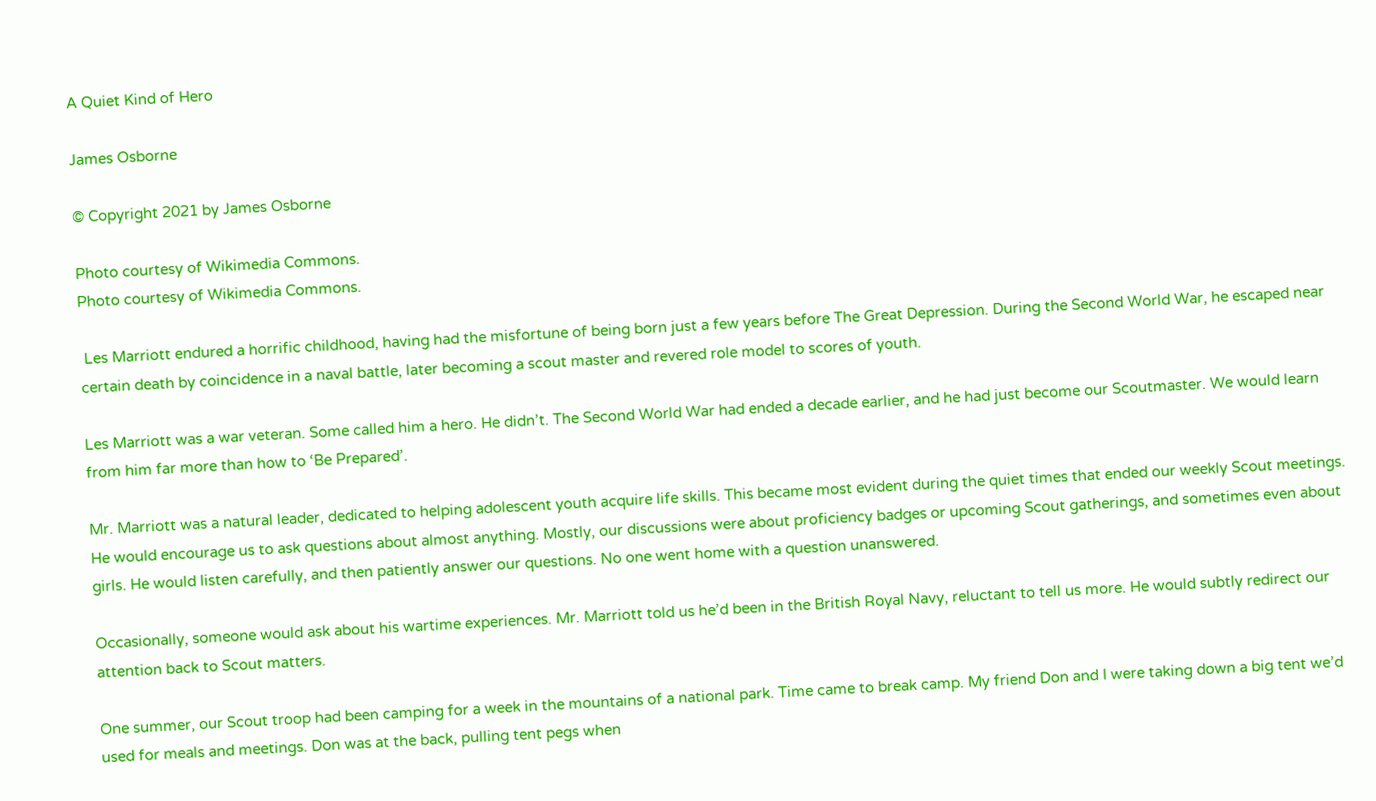A Quiet Kind of Hero

James Osborne

© Copyright 2021 by James Osborne

Photo courtesy of Wikimedia Commons.
Photo courtesy of Wikimedia Commons.

 Les Marriott endured a horrific childhood, having had the misfortune of being born just a few years before The Great Depression. During the Second World War, he escaped near certain death by coincidence in a naval battle, later becoming a scout master and revered role model to scores of youth.

Les Marriott was a war veteran. Some called him a hero. He didn’t. The Second World War had ended a decade earlier, and he had just become our Scoutmaster. We would learn from him far more than how to ‘Be Prepared’.

Mr. Marriott was a natural leader, dedicated to helping adolescent youth acquire life skills. This became most evident during the quiet times that ended our weekly Scout meetings. He would encourage us to ask questions about almost anything. Mostly, our discussions were about proficiency badges or upcoming Scout gatherings, and sometimes even about girls. He would listen carefully, and then patiently answer our questions. No one went home with a question unanswered.

Occasionally, someone would ask about his wartime experiences. Mr. Marriott told us he’d been in the British Royal Navy, reluctant to tell us more. He would subtly redirect our attention back to Scout matters.

One summer, our Scout troop had been camping for a week in the mountains of a national park. Time came to break camp. My friend Don and I were taking down a big tent we’d used for meals and meetings. Don was at the back, pulling tent pegs when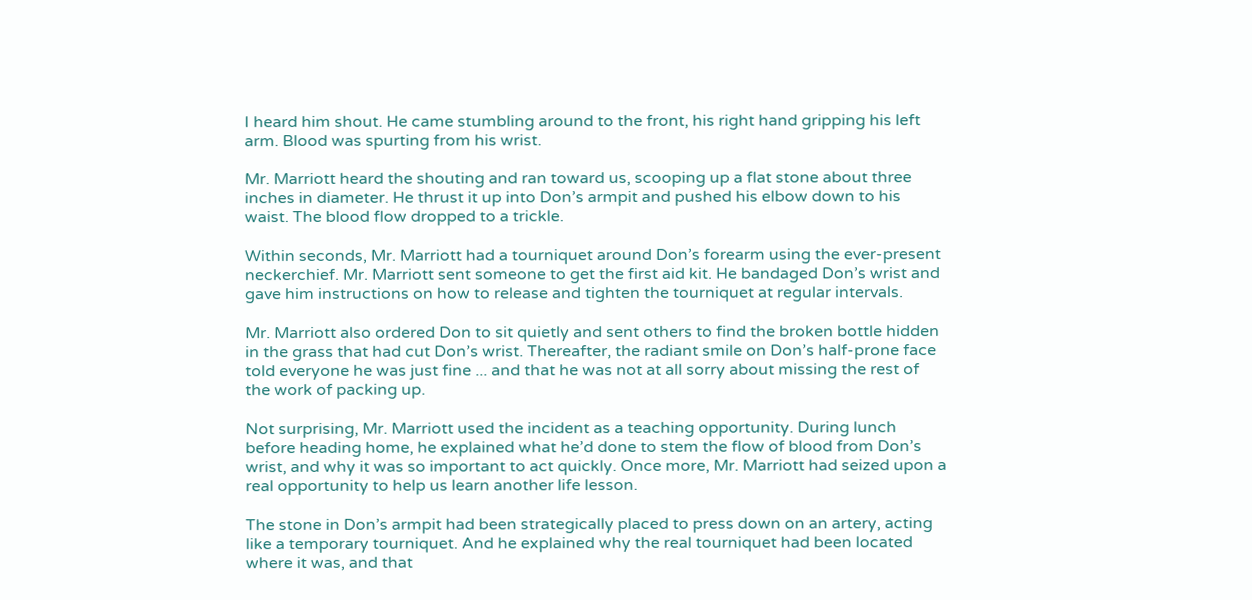I heard him shout. He came stumbling around to the front, his right hand gripping his left arm. Blood was spurting from his wrist.

Mr. Marriott heard the shouting and ran toward us, scooping up a flat stone about three inches in diameter. He thrust it up into Don’s armpit and pushed his elbow down to his waist. The blood flow dropped to a trickle.

Within seconds, Mr. Marriott had a tourniquet around Don’s forearm using the ever-present neckerchief. Mr. Marriott sent someone to get the first aid kit. He bandaged Don’s wrist and gave him instructions on how to release and tighten the tourniquet at regular intervals.

Mr. Marriott also ordered Don to sit quietly and sent others to find the broken bottle hidden in the grass that had cut Don’s wrist. Thereafter, the radiant smile on Don’s half-prone face told everyone he was just fine ... and that he was not at all sorry about missing the rest of the work of packing up.

Not surprising, Mr. Marriott used the incident as a teaching opportunity. During lunch before heading home, he explained what he’d done to stem the flow of blood from Don’s wrist, and why it was so important to act quickly. Once more, Mr. Marriott had seized upon a real opportunity to help us learn another life lesson.

The stone in Don’s armpit had been strategically placed to press down on an artery, acting like a temporary tourniquet. And he explained why the real tourniquet had been located where it was, and that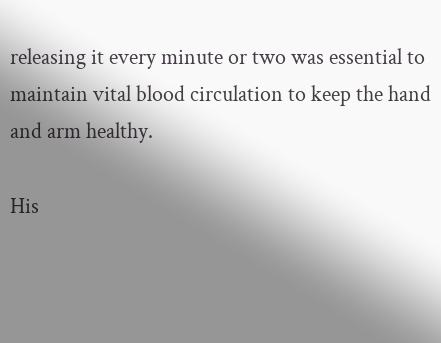releasing it every minute or two was essential to maintain vital blood circulation to keep the hand and arm healthy.

His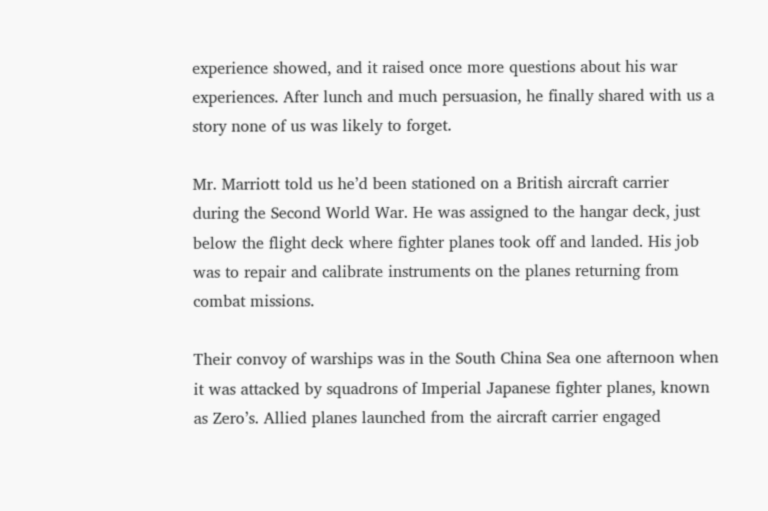experience showed, and it raised once more questions about his war experiences. After lunch and much persuasion, he finally shared with us a story none of us was likely to forget.

Mr. Marriott told us he’d been stationed on a British aircraft carrier during the Second World War. He was assigned to the hangar deck, just below the flight deck where fighter planes took off and landed. His job was to repair and calibrate instruments on the planes returning from combat missions.

Their convoy of warships was in the South China Sea one afternoon when it was attacked by squadrons of Imperial Japanese fighter planes, known as Zero’s. Allied planes launched from the aircraft carrier engaged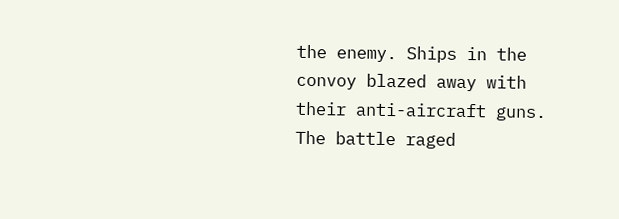the enemy. Ships in the convoy blazed away with their anti-aircraft guns. The battle raged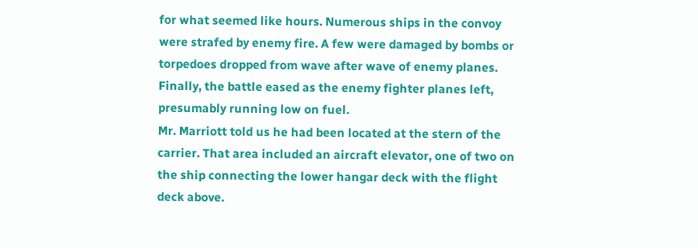for what seemed like hours. Numerous ships in the convoy were strafed by enemy fire. A few were damaged by bombs or torpedoes dropped from wave after wave of enemy planes. Finally, the battle eased as the enemy fighter planes left, presumably running low on fuel.
Mr. Marriott told us he had been located at the stern of the carrier. That area included an aircraft elevator, one of two on the ship connecting the lower hangar deck with the flight deck above.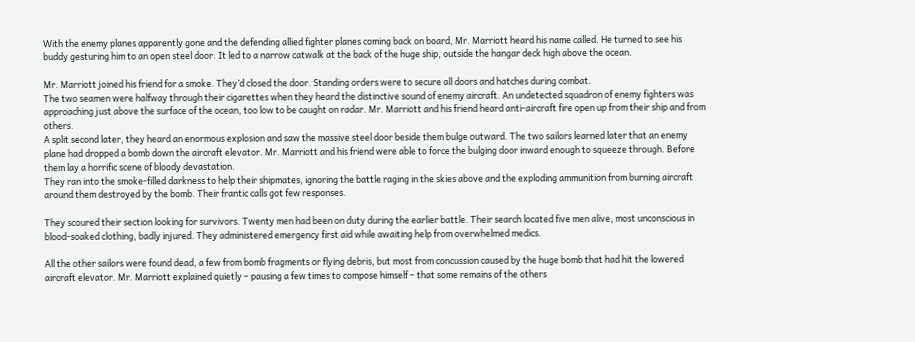With the enemy planes apparently gone and the defending allied fighter planes coming back on board, Mr. Marriott heard his name called. He turned to see his buddy gesturing him to an open steel door. It led to a narrow catwalk at the back of the huge ship, outside the hangar deck high above the ocean.

Mr. Marriott joined his friend for a smoke. They’d closed the door. Standing orders were to secure all doors and hatches during combat.
The two seamen were halfway through their cigarettes when they heard the distinctive sound of enemy aircraft. An undetected squadron of enemy fighters was approaching just above the surface of the ocean, too low to be caught on radar. Mr. Marriott and his friend heard anti-aircraft fire open up from their ship and from others.
A split second later, they heard an enormous explosion and saw the massive steel door beside them bulge outward. The two sailors learned later that an enemy plane had dropped a bomb down the aircraft elevator. Mr. Marriott and his friend were able to force the bulging door inward enough to squeeze through. Before them lay a horrific scene of bloody devastation.
They ran into the smoke-filled darkness to help their shipmates, ignoring the battle raging in the skies above and the exploding ammunition from burning aircraft around them destroyed by the bomb. Their frantic calls got few responses.

They scoured their section looking for survivors. Twenty men had been on duty during the earlier battle. Their search located five men alive, most unconscious in blood-soaked clothing, badly injured. They administered emergency first aid while awaiting help from overwhelmed medics.

All the other sailors were found dead, a few from bomb fragments or flying debris, but most from concussion caused by the huge bomb that had hit the lowered aircraft elevator. Mr. Marriott explained quietly – pausing a few times to compose himself – that some remains of the others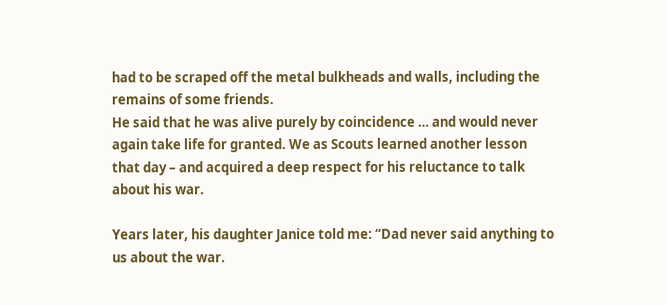had to be scraped off the metal bulkheads and walls, including the remains of some friends.
He said that he was alive purely by coincidence … and would never again take life for granted. We as Scouts learned another lesson that day – and acquired a deep respect for his reluctance to talk about his war.

Years later, his daughter Janice told me: “Dad never said anything to us about the war.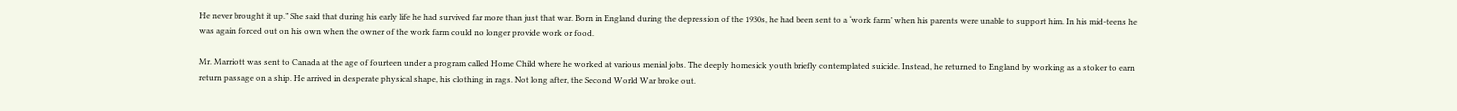He never brought it up.” She said that during his early life he had survived far more than just that war. Born in England during the depression of the 1930s, he had been sent to a ‘work farm’ when his parents were unable to support him. In his mid-teens he was again forced out on his own when the owner of the work farm could no longer provide work or food.

Mr. Marriott was sent to Canada at the age of fourteen under a program called Home Child where he worked at various menial jobs. The deeply homesick youth briefly contemplated suicide. Instead, he returned to England by working as a stoker to earn return passage on a ship. He arrived in desperate physical shape, his clothing in rags. Not long after, the Second World War broke out.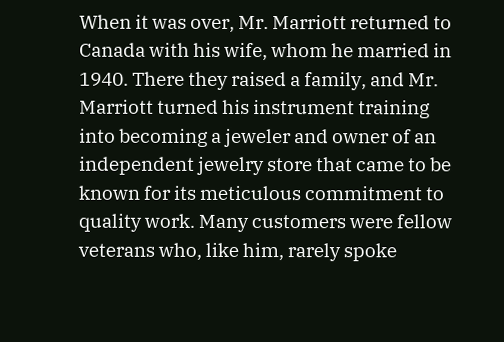When it was over, Mr. Marriott returned to Canada with his wife, whom he married in 1940. There they raised a family, and Mr. Marriott turned his instrument training into becoming a jeweler and owner of an independent jewelry store that came to be known for its meticulous commitment to quality work. Many customers were fellow veterans who, like him, rarely spoke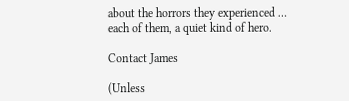about the horrors they experienced … each of them, a quiet kind of hero.

Contact James

(Unless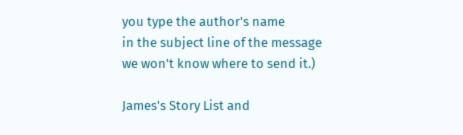you type the author's name
in the subject line of the message
we won't know where to send it.)

James's Story List and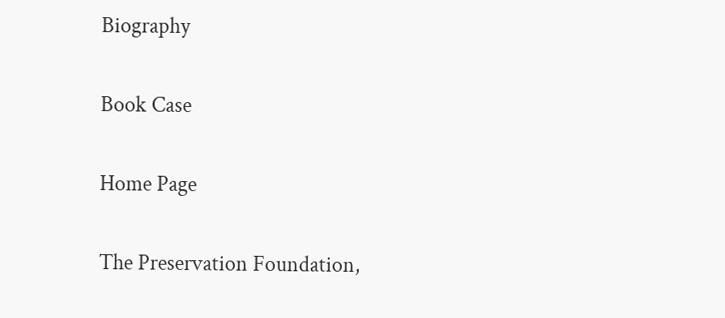Biography

Book Case

Home Page

The Preservation Foundation,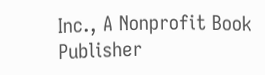Inc., A Nonprofit Book Publisher